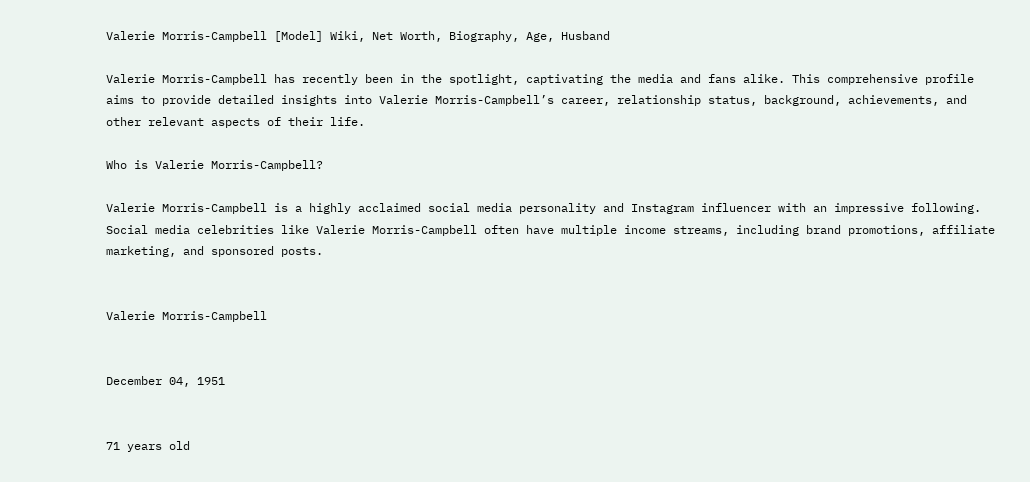Valerie Morris-Campbell [Model] Wiki, Net Worth, Biography, Age, Husband

Valerie Morris-Campbell has recently been in the spotlight, captivating the media and fans alike. This comprehensive profile aims to provide detailed insights into Valerie Morris-Campbell’s career, relationship status, background, achievements, and other relevant aspects of their life.

Who is Valerie Morris-Campbell?

Valerie Morris-Campbell is a highly acclaimed social media personality and Instagram influencer with an impressive following. Social media celebrities like Valerie Morris-Campbell often have multiple income streams, including brand promotions, affiliate marketing, and sponsored posts.


Valerie Morris-Campbell


December 04, 1951


71 years old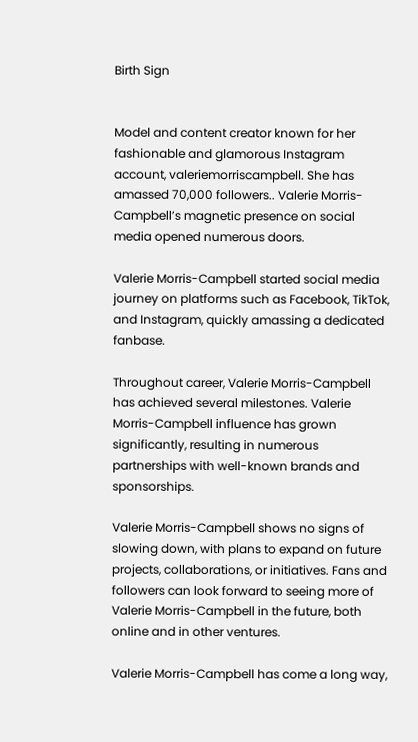Birth Sign


Model and content creator known for her fashionable and glamorous Instagram account, valeriemorriscampbell. She has amassed 70,000 followers.. Valerie Morris-Campbell’s magnetic presence on social media opened numerous doors.

Valerie Morris-Campbell started social media journey on platforms such as Facebook, TikTok, and Instagram, quickly amassing a dedicated fanbase.

Throughout career, Valerie Morris-Campbell has achieved several milestones. Valerie Morris-Campbell influence has grown significantly, resulting in numerous partnerships with well-known brands and sponsorships.

Valerie Morris-Campbell shows no signs of slowing down, with plans to expand on future projects, collaborations, or initiatives. Fans and followers can look forward to seeing more of Valerie Morris-Campbell in the future, both online and in other ventures.

Valerie Morris-Campbell has come a long way,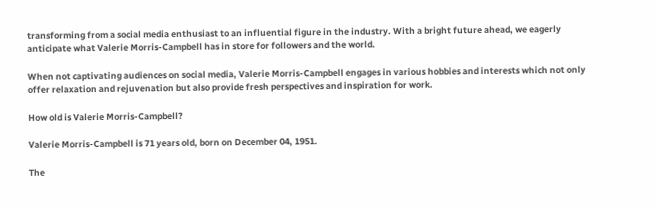transforming from a social media enthusiast to an influential figure in the industry. With a bright future ahead, we eagerly anticipate what Valerie Morris-Campbell has in store for followers and the world.

When not captivating audiences on social media, Valerie Morris-Campbell engages in various hobbies and interests which not only offer relaxation and rejuvenation but also provide fresh perspectives and inspiration for work.

How old is Valerie Morris-Campbell?

Valerie Morris-Campbell is 71 years old, born on December 04, 1951.

The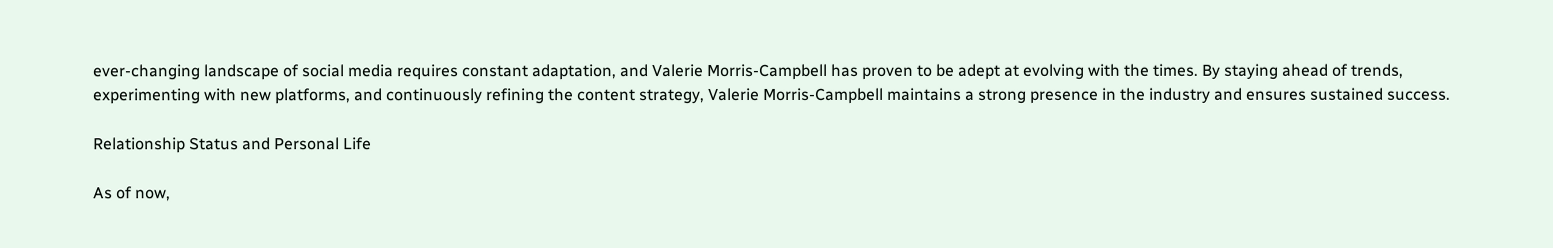ever-changing landscape of social media requires constant adaptation, and Valerie Morris-Campbell has proven to be adept at evolving with the times. By staying ahead of trends, experimenting with new platforms, and continuously refining the content strategy, Valerie Morris-Campbell maintains a strong presence in the industry and ensures sustained success.

Relationship Status and Personal Life

As of now,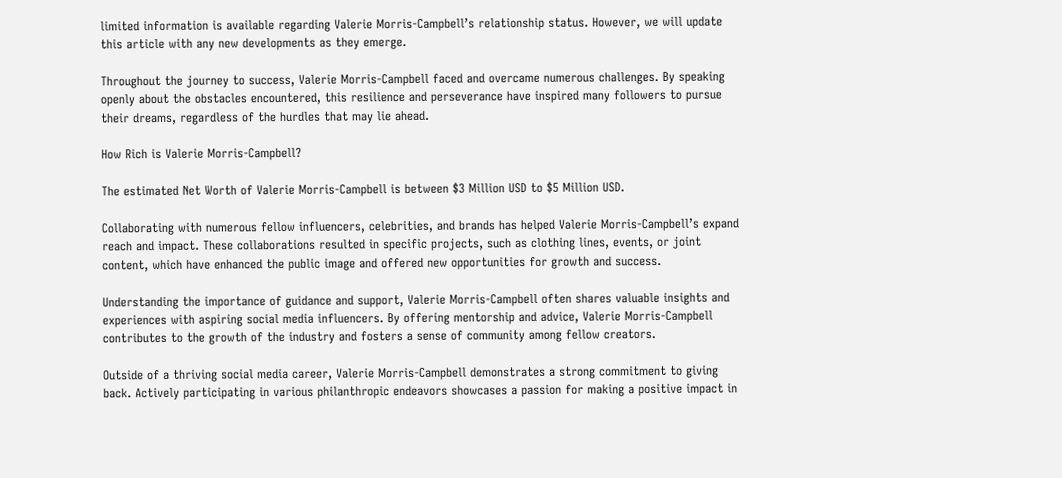limited information is available regarding Valerie Morris-Campbell’s relationship status. However, we will update this article with any new developments as they emerge.

Throughout the journey to success, Valerie Morris-Campbell faced and overcame numerous challenges. By speaking openly about the obstacles encountered, this resilience and perseverance have inspired many followers to pursue their dreams, regardless of the hurdles that may lie ahead.

How Rich is Valerie Morris-Campbell?

The estimated Net Worth of Valerie Morris-Campbell is between $3 Million USD to $5 Million USD.

Collaborating with numerous fellow influencers, celebrities, and brands has helped Valerie Morris-Campbell’s expand reach and impact. These collaborations resulted in specific projects, such as clothing lines, events, or joint content, which have enhanced the public image and offered new opportunities for growth and success.

Understanding the importance of guidance and support, Valerie Morris-Campbell often shares valuable insights and experiences with aspiring social media influencers. By offering mentorship and advice, Valerie Morris-Campbell contributes to the growth of the industry and fosters a sense of community among fellow creators.

Outside of a thriving social media career, Valerie Morris-Campbell demonstrates a strong commitment to giving back. Actively participating in various philanthropic endeavors showcases a passion for making a positive impact in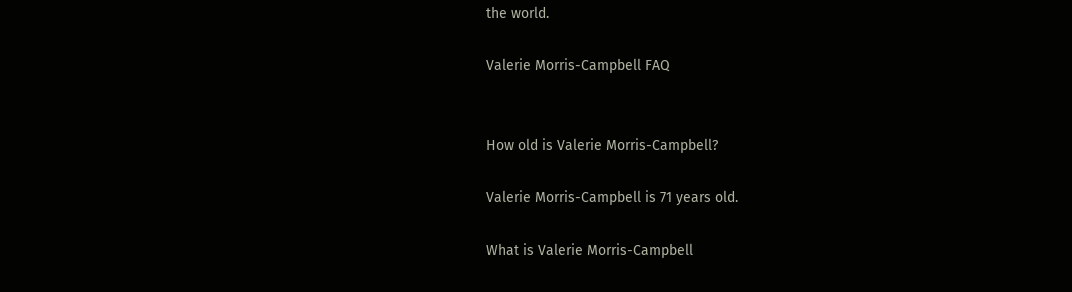the world.

Valerie Morris-Campbell FAQ


How old is Valerie Morris-Campbell?

Valerie Morris-Campbell is 71 years old.

What is Valerie Morris-Campbell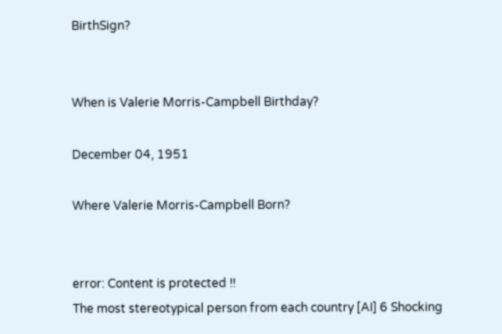BirthSign?


When is Valerie Morris-Campbell Birthday?

December 04, 1951

Where Valerie Morris-Campbell Born?


error: Content is protected !!
The most stereotypical person from each country [AI] 6 Shocking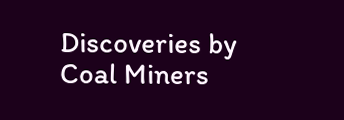Discoveries by Coal Miners